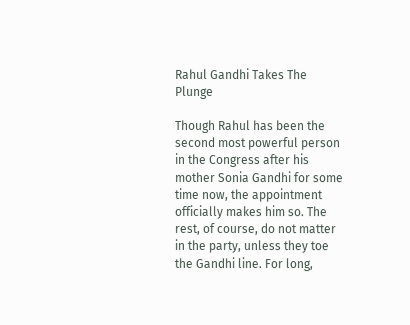Rahul Gandhi Takes The Plunge

Though Rahul has been the second most powerful person in the Congress after his mother Sonia Gandhi for some time now, the appointment officially makes him so. The rest, of course, do not matter in the party, unless they toe the Gandhi line. For long,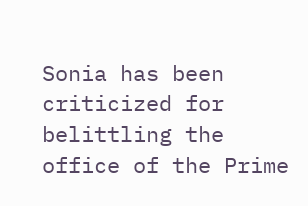Sonia has been criticized for belittling the office of the Prime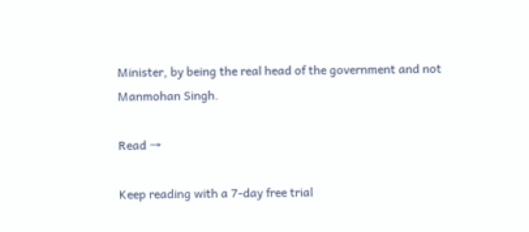Minister, by being the real head of the government and not Manmohan Singh.

Read →

Keep reading with a 7-day free trial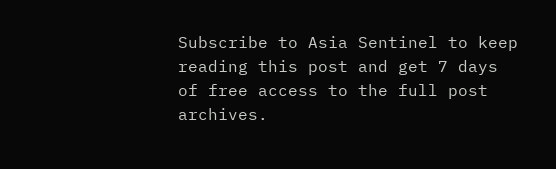Subscribe to Asia Sentinel to keep reading this post and get 7 days of free access to the full post archives.